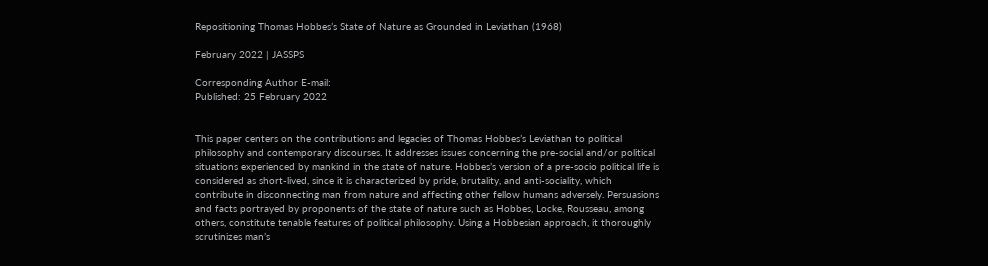Repositioning Thomas Hobbes’s State of Nature as Grounded in Leviathan (1968)

February 2022 | JASSPS

Corresponding Author E-mail:
Published: 25 February 2022


This paper centers on the contributions and legacies of Thomas Hobbes’s Leviathan to political philosophy and contemporary discourses. It addresses issues concerning the pre-social and/or political situations experienced by mankind in the state of nature. Hobbes’s version of a pre-socio political life is considered as short-lived, since it is characterized by pride, brutality, and anti-sociality, which contribute in disconnecting man from nature and affecting other fellow humans adversely. Persuasions and facts portrayed by proponents of the state of nature such as Hobbes, Locke, Rousseau, among others, constitute tenable features of political philosophy. Using a Hobbesian approach, it thoroughly scrutinizes man’s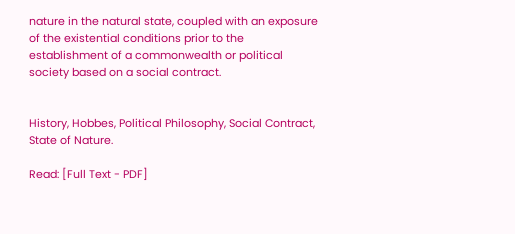nature in the natural state, coupled with an exposure of the existential conditions prior to the establishment of a commonwealth or political society based on a social contract.


History, Hobbes, Political Philosophy, Social Contract, State of Nature.

Read: [Full Text - PDF]